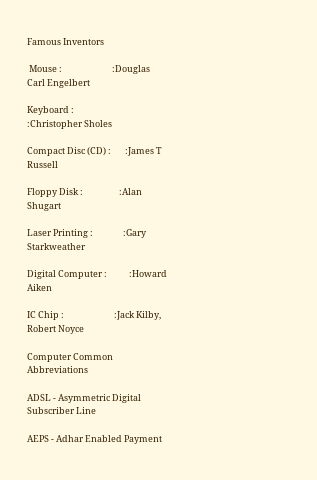Famous Inventors

 Mouse :                         :Douglas Carl Engelbert

Keyboard :                     :Christopher Sholes

Compact Disc (CD) :       :James T Russell

Floppy Disk :                  :Alan Shugart

Laser Printing :               :Gary Starkweather

Digital Computer :           :Howard Aiken

IC Chip :                         :Jack Kilby, Robert Noyce

Computer Common Abbreviations

ADSL - Asymmetric Digital Subscriber Line

AEPS - Adhar Enabled Payment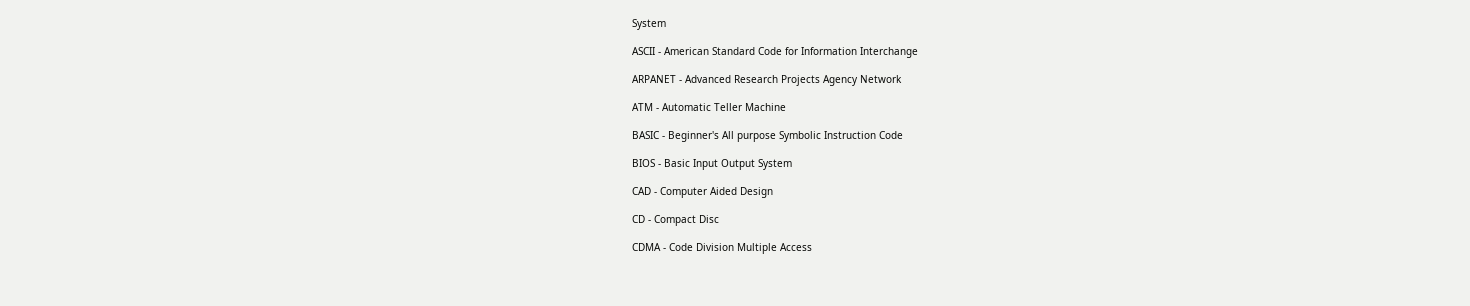System

ASCII - American Standard Code for Information Interchange

ARPANET - Advanced Research Projects Agency Network

ATM - Automatic Teller Machine

BASIC - Beginner's All purpose Symbolic Instruction Code

BIOS - Basic Input Output System

CAD - Computer Aided Design

CD - Compact Disc

CDMA - Code Division Multiple Access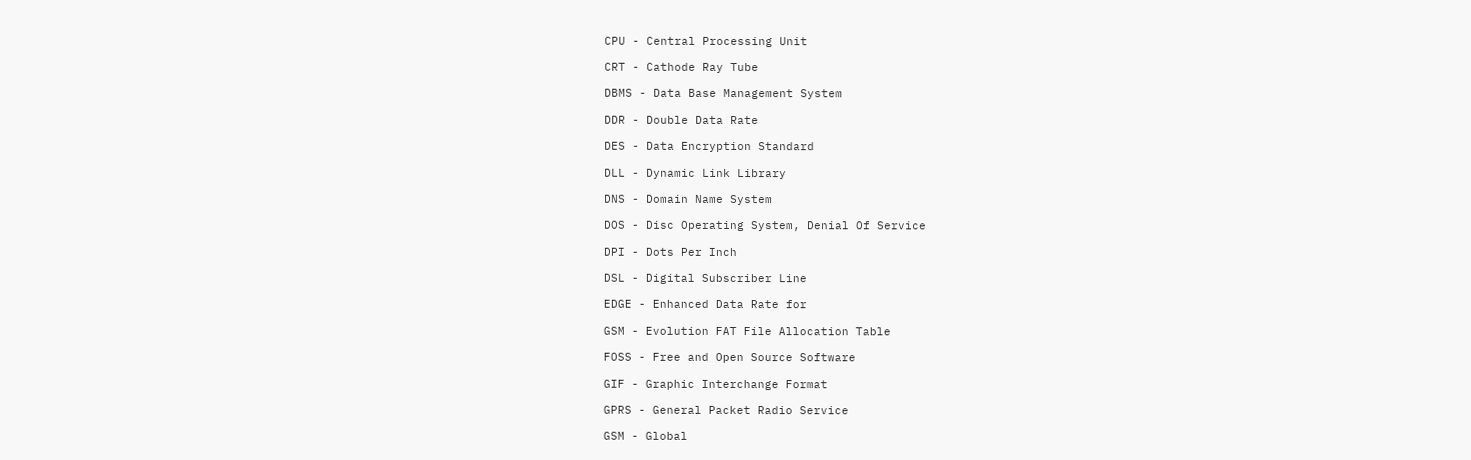CPU - Central Processing Unit

CRT - Cathode Ray Tube

DBMS - Data Base Management System

DDR - Double Data Rate

DES - Data Encryption Standard

DLL - Dynamic Link Library

DNS - Domain Name System

DOS - Disc Operating System, Denial Of Service

DPI - Dots Per Inch

DSL - Digital Subscriber Line

EDGE - Enhanced Data Rate for

GSM - Evolution FAT File Allocation Table

FOSS - Free and Open Source Software

GIF - Graphic Interchange Format

GPRS - General Packet Radio Service

GSM - Global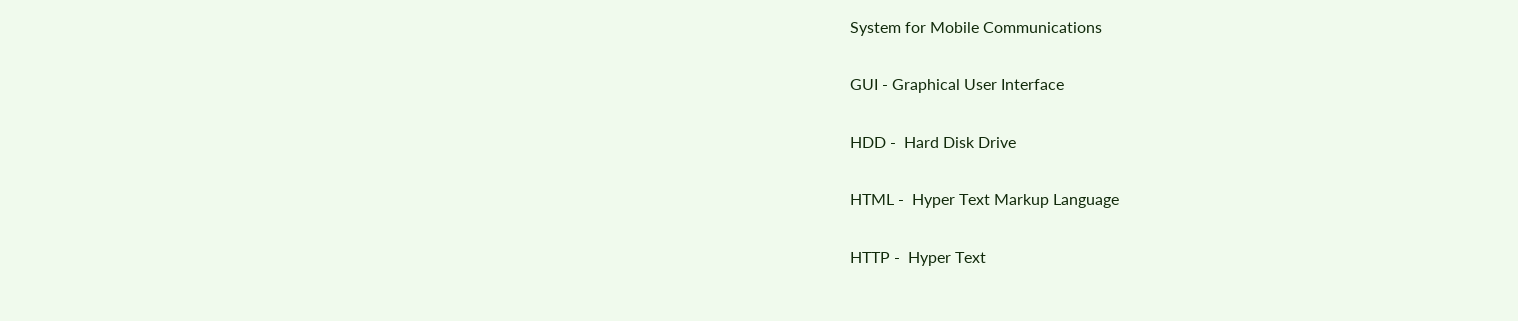System for Mobile Communications

GUI - Graphical User Interface

HDD -  Hard Disk Drive

HTML -  Hyper Text Markup Language

HTTP -  Hyper Text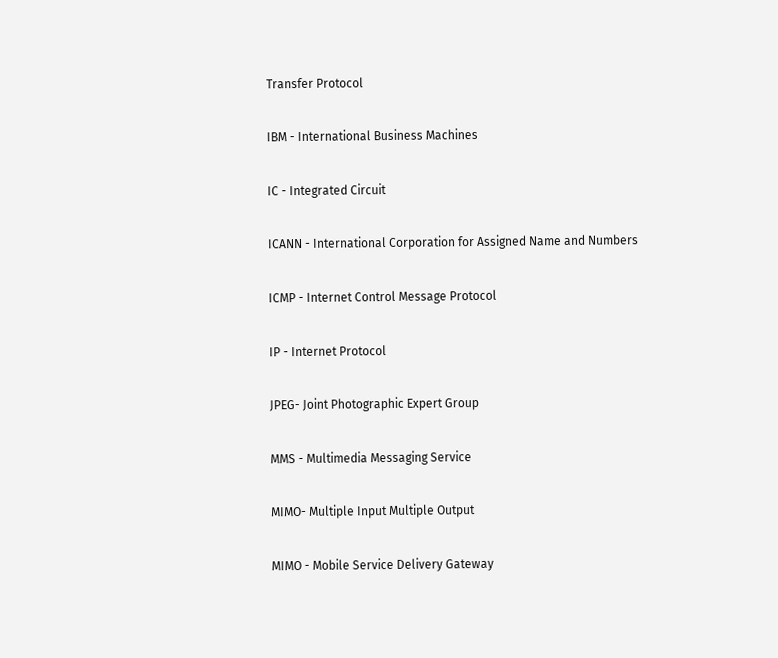Transfer Protocol

IBM - International Business Machines

IC - Integrated Circuit

ICANN - International Corporation for Assigned Name and Numbers

ICMP - Internet Control Message Protocol

IP - Internet Protocol

JPEG- Joint Photographic Expert Group

MMS - Multimedia Messaging Service

MIMO- Multiple Input Multiple Output

MIMO - Mobile Service Delivery Gateway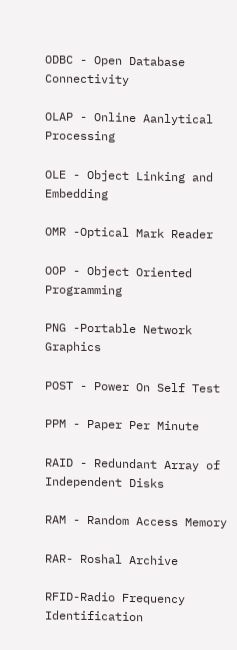ODBC - Open Database Connectivity

OLAP - Online Aanlytical Processing

OLE - Object Linking and Embedding

OMR -Optical Mark Reader

OOP - Object Oriented Programming

PNG -Portable Network Graphics

POST - Power On Self Test

PPM - Paper Per Minute

RAID - Redundant Array of Independent Disks

RAM - Random Access Memory

RAR- Roshal Archive

RFID-Radio Frequency Identification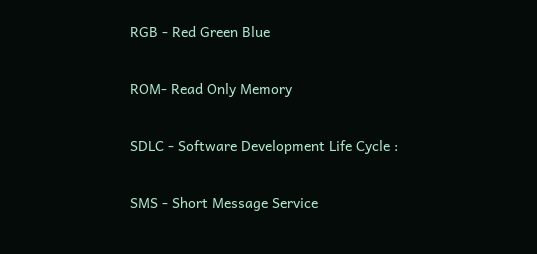RGB - Red Green Blue

ROM- Read Only Memory

SDLC - Software Development Life Cycle :

SMS - Short Message Service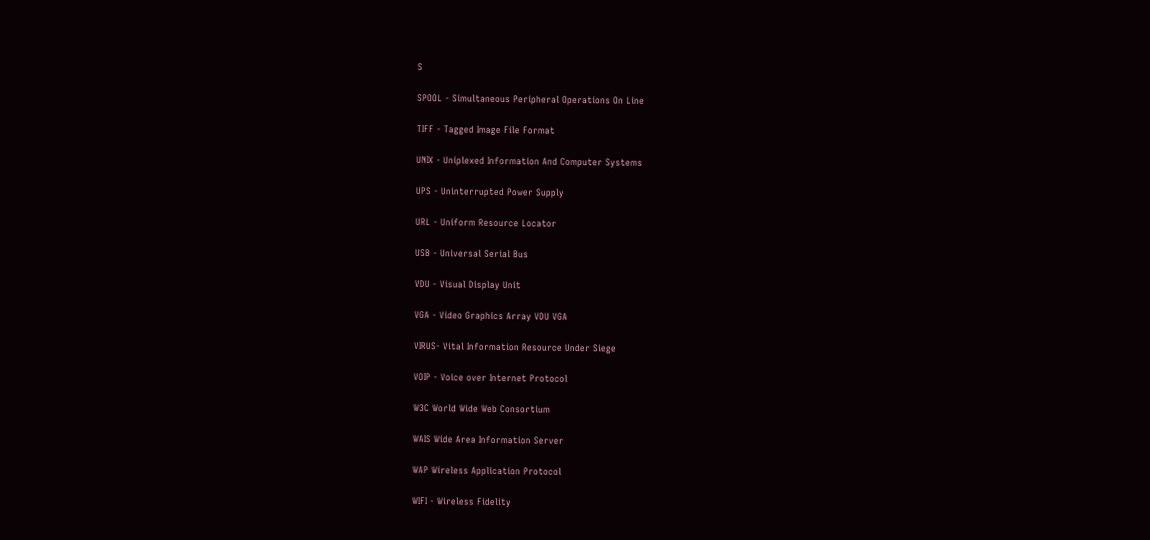S

SPOOL - Simultaneous Peripheral Operations On Line

TIFF - Tagged Image File Format

UNIX - Uniplexed Information And Computer Systems

UPS - Uninterrupted Power Supply

URL - Uniform Resource Locator

USB - Universal Serial Bus

VDU - Visual Display Unit

VGA - Video Graphics Array VDU VGA

VIRUS- Vital Information Resource Under Siege

VOIP - Voice over Internet Protocol

W3C World Wide Web Consortium

WAIS Wide Area Information Server

WAP Wireless Application Protocol

WIFI - Wireless Fidelity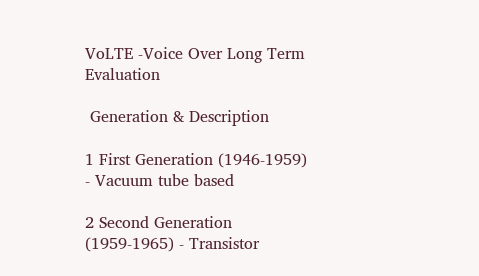VoLTE -Voice Over Long Term Evaluation

 Generation & Description

1 First Generation (1946-1959) - Vacuum tube based

2 Second Generation (1959-1965) - Transistor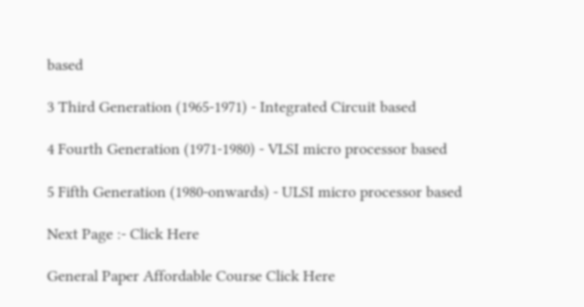based

3 Third Generation (1965-1971) - Integrated Circuit based

4 Fourth Generation (1971-1980) - VLSI micro processor based

5 Fifth Generation (1980-onwards) - ULSI micro processor based

Next Page :- Click Here

General Paper Affordable Course Click Here